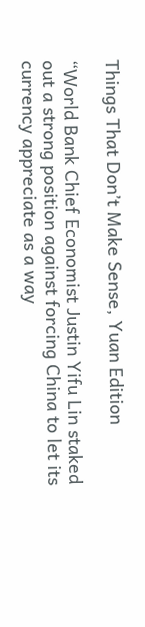Things That Don’t Make Sense, Yuan Edition

“World Bank Chief Economist Justin Yifu Lin staked out a strong position against forcing China to let its currency appreciate as a way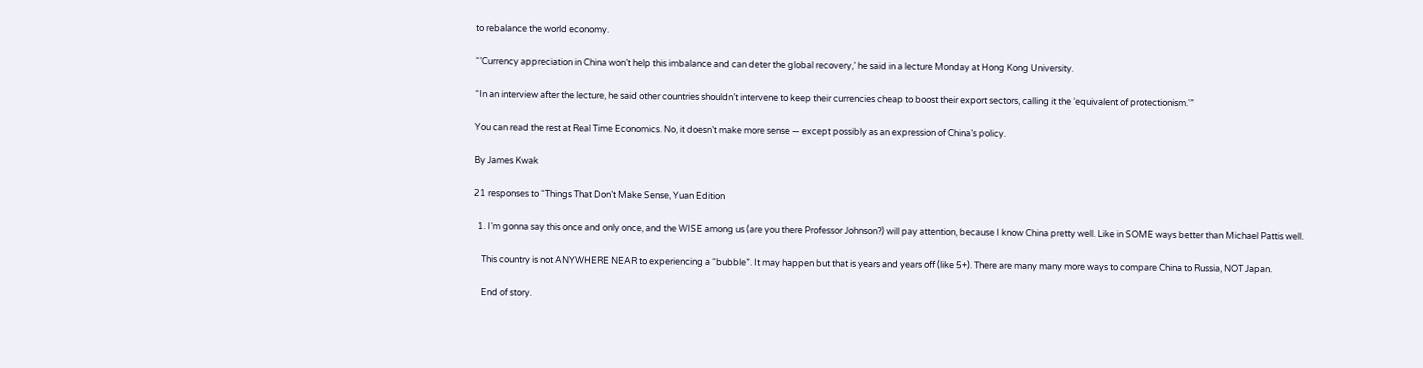to rebalance the world economy.

“’Currency appreciation in China won’t help this imbalance and can deter the global recovery,’ he said in a lecture Monday at Hong Kong University.

“In an interview after the lecture, he said other countries shouldn’t intervene to keep their currencies cheap to boost their export sectors, calling it the ‘equivalent of protectionism.'”

You can read the rest at Real Time Economics. No, it doesn’t make more sense — except possibly as an expression of China’s policy.

By James Kwak

21 responses to “Things That Don’t Make Sense, Yuan Edition

  1. I’m gonna say this once and only once, and the WISE among us (are you there Professor Johnson?) will pay attention, because I know China pretty well. Like in SOME ways better than Michael Pattis well.

    This country is not ANYWHERE NEAR to experiencing a “bubble”. It may happen but that is years and years off (like 5+). There are many many more ways to compare China to Russia, NOT Japan.

    End of story.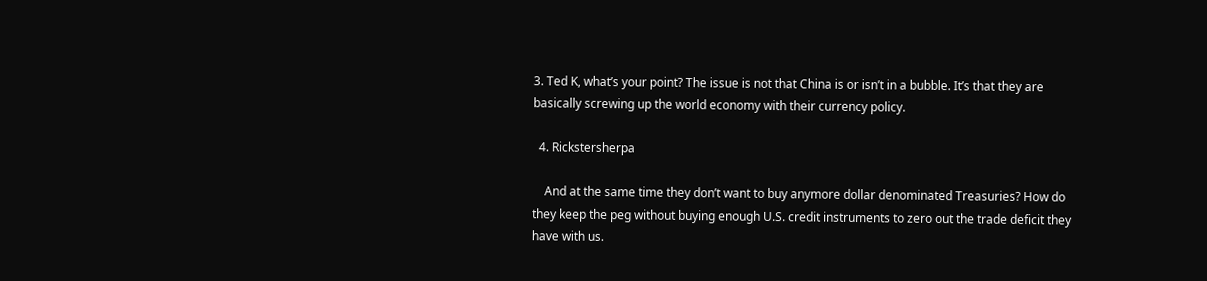3. Ted K, what’s your point? The issue is not that China is or isn’t in a bubble. It’s that they are basically screwing up the world economy with their currency policy.

  4. Rickstersherpa

    And at the same time they don’t want to buy anymore dollar denominated Treasuries? How do they keep the peg without buying enough U.S. credit instruments to zero out the trade deficit they have with us.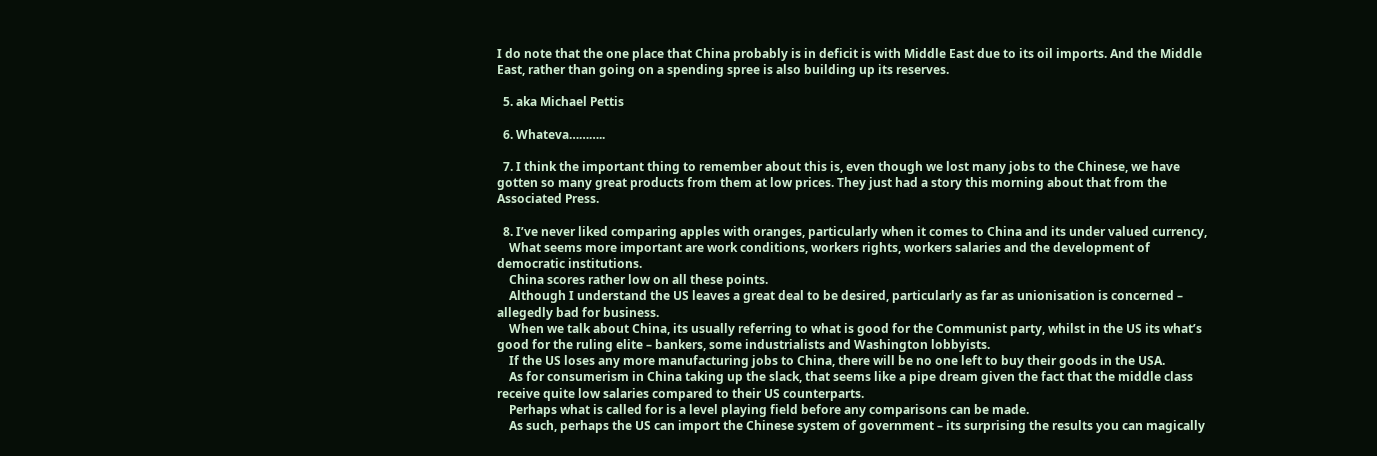I do note that the one place that China probably is in deficit is with Middle East due to its oil imports. And the Middle East, rather than going on a spending spree is also building up its reserves.

  5. aka Michael Pettis

  6. Whateva………..

  7. I think the important thing to remember about this is, even though we lost many jobs to the Chinese, we have gotten so many great products from them at low prices. They just had a story this morning about that from the Associated Press.

  8. I’ve never liked comparing apples with oranges, particularly when it comes to China and its under valued currency,
    What seems more important are work conditions, workers rights, workers salaries and the development of democratic institutions.
    China scores rather low on all these points.
    Although I understand the US leaves a great deal to be desired, particularly as far as unionisation is concerned – allegedly bad for business.
    When we talk about China, its usually referring to what is good for the Communist party, whilst in the US its what’s good for the ruling elite – bankers, some industrialists and Washington lobbyists.
    If the US loses any more manufacturing jobs to China, there will be no one left to buy their goods in the USA.
    As for consumerism in China taking up the slack, that seems like a pipe dream given the fact that the middle class receive quite low salaries compared to their US counterparts.
    Perhaps what is called for is a level playing field before any comparisons can be made.
    As such, perhaps the US can import the Chinese system of government – its surprising the results you can magically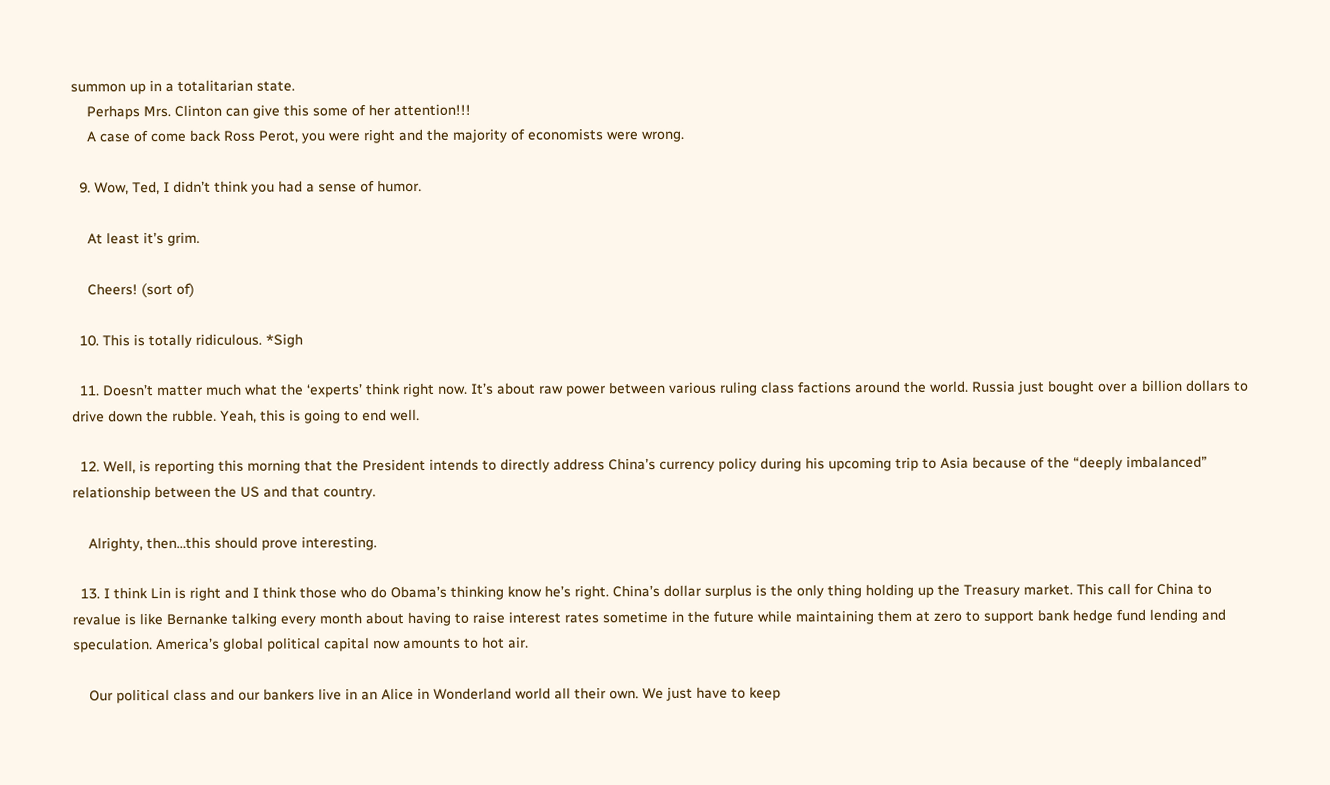summon up in a totalitarian state.
    Perhaps Mrs. Clinton can give this some of her attention!!!
    A case of come back Ross Perot, you were right and the majority of economists were wrong.

  9. Wow, Ted, I didn’t think you had a sense of humor.

    At least it’s grim.

    Cheers! (sort of)

  10. This is totally ridiculous. *Sigh

  11. Doesn’t matter much what the ‘experts’ think right now. It’s about raw power between various ruling class factions around the world. Russia just bought over a billion dollars to drive down the rubble. Yeah, this is going to end well.

  12. Well, is reporting this morning that the President intends to directly address China’s currency policy during his upcoming trip to Asia because of the “deeply imbalanced” relationship between the US and that country.

    Alrighty, then…this should prove interesting.

  13. I think Lin is right and I think those who do Obama’s thinking know he’s right. China’s dollar surplus is the only thing holding up the Treasury market. This call for China to revalue is like Bernanke talking every month about having to raise interest rates sometime in the future while maintaining them at zero to support bank hedge fund lending and speculation. America’s global political capital now amounts to hot air.

    Our political class and our bankers live in an Alice in Wonderland world all their own. We just have to keep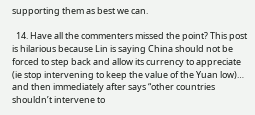supporting them as best we can.

  14. Have all the commenters missed the point? This post is hilarious because Lin is saying China should not be forced to step back and allow its currency to appreciate (ie stop intervening to keep the value of the Yuan low)… and then immediately after says “other countries shouldn’t intervene to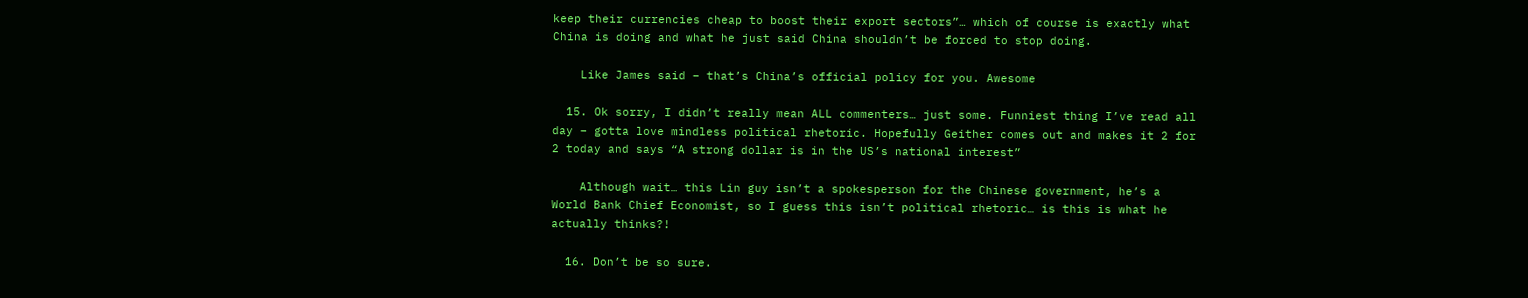keep their currencies cheap to boost their export sectors”… which of course is exactly what China is doing and what he just said China shouldn’t be forced to stop doing.

    Like James said – that’s China’s official policy for you. Awesome

  15. Ok sorry, I didn’t really mean ALL commenters… just some. Funniest thing I’ve read all day – gotta love mindless political rhetoric. Hopefully Geither comes out and makes it 2 for 2 today and says “A strong dollar is in the US’s national interest”

    Although wait… this Lin guy isn’t a spokesperson for the Chinese government, he’s a World Bank Chief Economist, so I guess this isn’t political rhetoric… is this is what he actually thinks?!

  16. Don’t be so sure.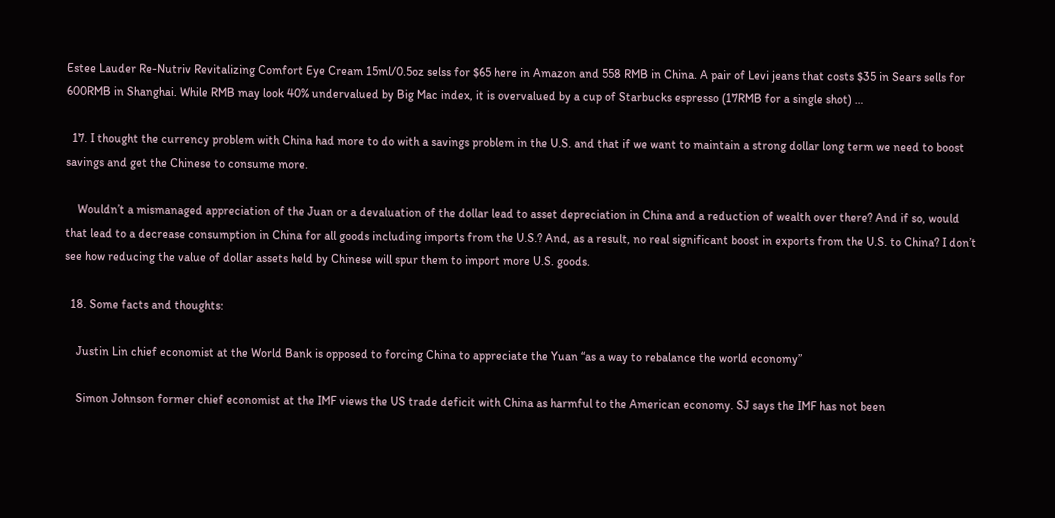Estee Lauder Re-Nutriv Revitalizing Comfort Eye Cream 15ml/0.5oz selss for $65 here in Amazon and 558 RMB in China. A pair of Levi jeans that costs $35 in Sears sells for 600RMB in Shanghai. While RMB may look 40% undervalued by Big Mac index, it is overvalued by a cup of Starbucks espresso (17RMB for a single shot) …

  17. I thought the currency problem with China had more to do with a savings problem in the U.S. and that if we want to maintain a strong dollar long term we need to boost savings and get the Chinese to consume more.

    Wouldn’t a mismanaged appreciation of the Juan or a devaluation of the dollar lead to asset depreciation in China and a reduction of wealth over there? And if so, would that lead to a decrease consumption in China for all goods including imports from the U.S.? And, as a result, no real significant boost in exports from the U.S. to China? I don’t see how reducing the value of dollar assets held by Chinese will spur them to import more U.S. goods.

  18. Some facts and thoughts:

    Justin Lin chief economist at the World Bank is opposed to forcing China to appreciate the Yuan “as a way to rebalance the world economy”

    Simon Johnson former chief economist at the IMF views the US trade deficit with China as harmful to the American economy. SJ says the IMF has not been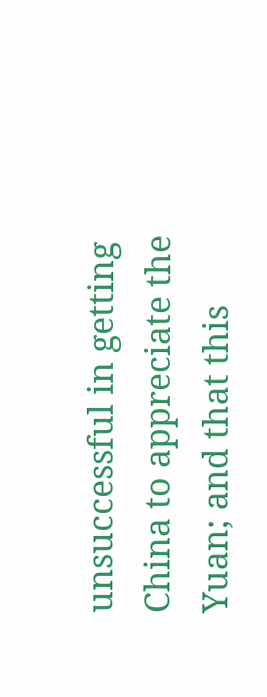unsuccessful in getting China to appreciate the Yuan; and that this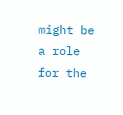might be a role for the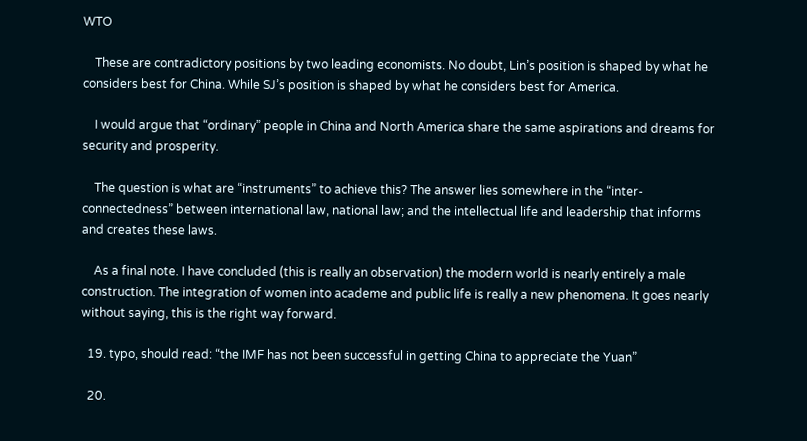WTO

    These are contradictory positions by two leading economists. No doubt, Lin’s position is shaped by what he considers best for China. While SJ’s position is shaped by what he considers best for America.

    I would argue that “ordinary” people in China and North America share the same aspirations and dreams for security and prosperity.

    The question is what are “instruments” to achieve this? The answer lies somewhere in the “inter-connectedness” between international law, national law; and the intellectual life and leadership that informs and creates these laws.

    As a final note. I have concluded (this is really an observation) the modern world is nearly entirely a male construction. The integration of women into academe and public life is really a new phenomena. It goes nearly without saying, this is the right way forward.

  19. typo, should read: “the IMF has not been successful in getting China to appreciate the Yuan”

  20.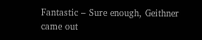Fantastic – Sure enough, Geithner came out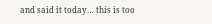and said it today… this is too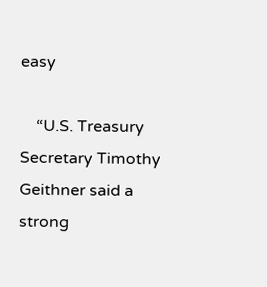easy

    “U.S. Treasury Secretary Timothy Geithner said a strong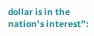dollar is in the nation’s interest”: